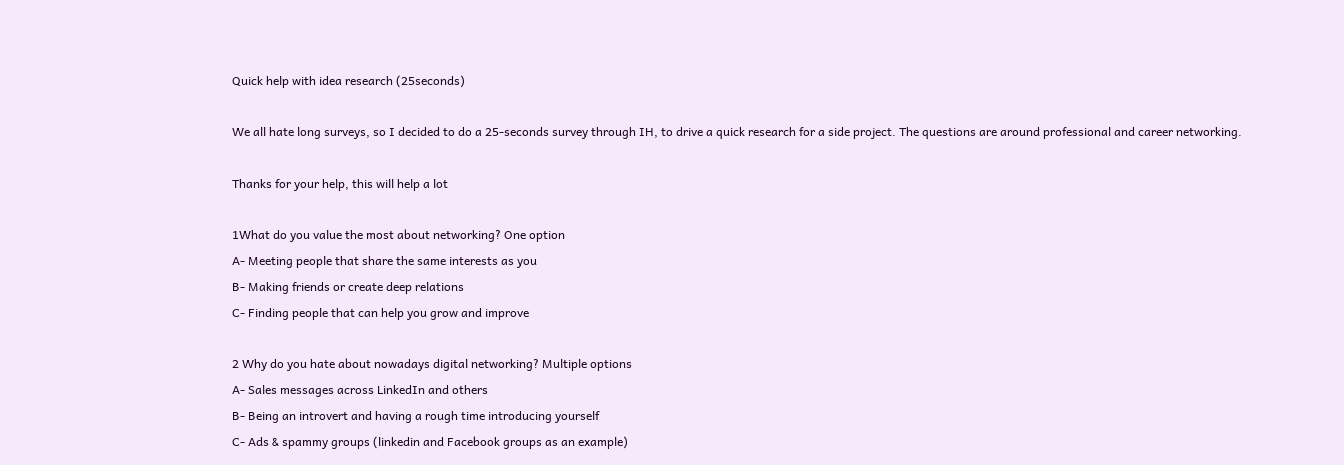Quick help with idea research (25seconds)

We all hate long surveys, so I decided to do a 25-seconds survey through IH, to drive a quick research for a side project. The questions are around professional and career networking.

Thanks for your help, this will help a lot

1What do you value the most about networking? One option
A- Meeting people that share the same interests as you
B- Making friends or create deep relations
C- Finding people that can help you grow and improve

2 Why do you hate about nowadays digital networking? Multiple options
A- Sales messages across LinkedIn and others
B- Being an introvert and having a rough time introducing yourself
C- Ads & spammy groups (linkedin and Facebook groups as an example)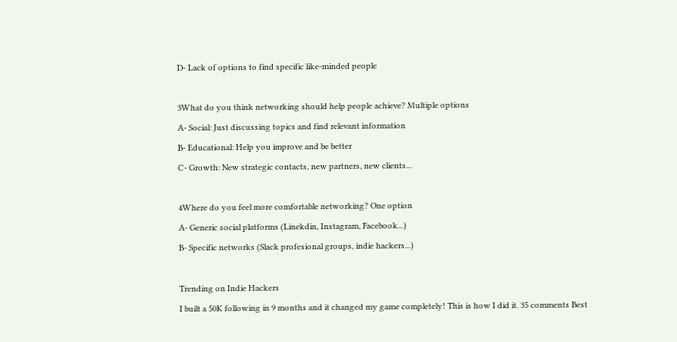D- Lack of options to find specific like-minded people

3What do you think networking should help people achieve? Multiple options
A- Social: Just discussing topics and find relevant information
B- Educational: Help you improve and be better
C- Growth: New strategic contacts, new partners, new clients...

4Where do you feel more comfortable networking? One option
A- Generic social platforms (Linekdin, Instagram, Facebook...)
B- Specific networks (Slack profesional groups, indie hackers...)

Trending on Indie Hackers
I built a 50K following in 9 months and it changed my game completely! This is how I did it. 35 comments Best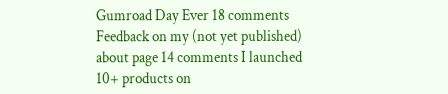Gumroad Day Ever 18 comments Feedback on my (not yet published) about page 14 comments I launched 10+ products on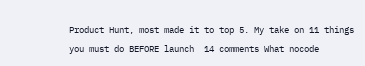Product Hunt, most made it to top 5. My take on 11 things you must do BEFORE launch  14 comments What nocode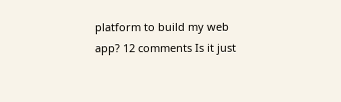platform to build my web app? 12 comments Is it just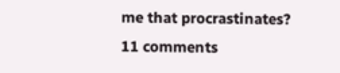me that procrastinates?  11 comments